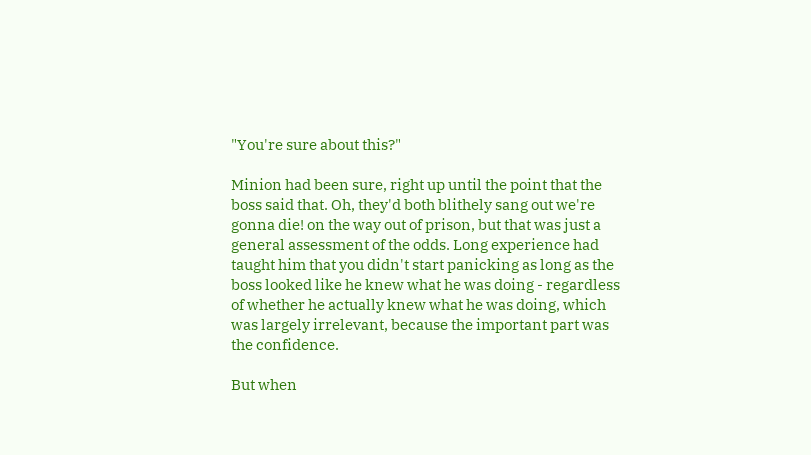"You're sure about this?"

Minion had been sure, right up until the point that the boss said that. Oh, they'd both blithely sang out we're gonna die! on the way out of prison, but that was just a general assessment of the odds. Long experience had taught him that you didn't start panicking as long as the boss looked like he knew what he was doing - regardless of whether he actually knew what he was doing, which was largely irrelevant, because the important part was the confidence.

But when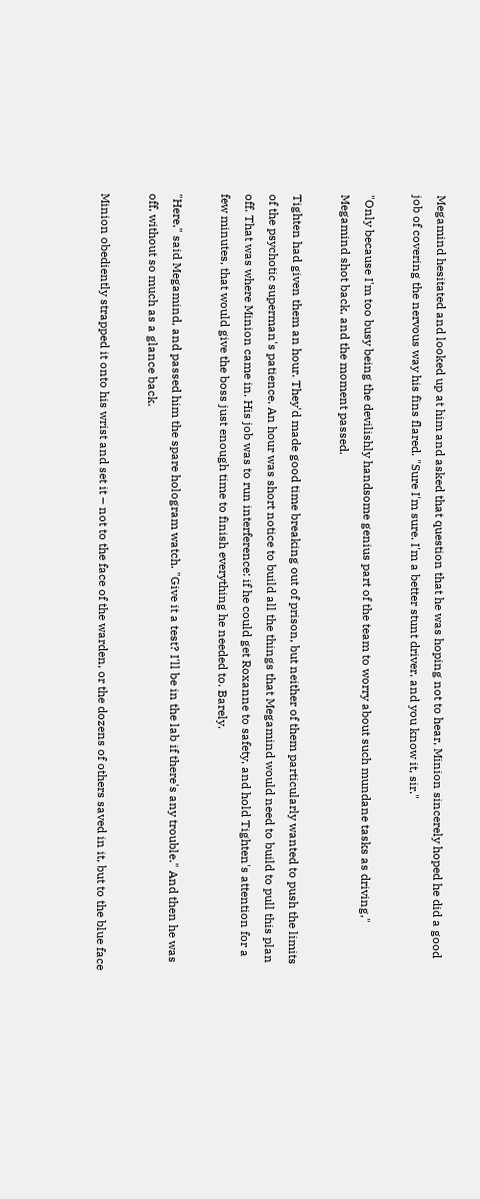Megamind hesitated and looked up at him and asked that question that he was hoping not to hear, Minion sincerely hoped he did a good job of covering the nervous way his fins flared. "Sure I'm sure. I'm a better stunt driver, and you know it, sir."

"Only because I'm too busy being the devilishly handsome genius part of the team to worry about such mundane tasks as driving," Megamind shot back, and the moment passed.

Tighten had given them an hour. They'd made good time breaking out of prison, but neither of them particularly wanted to push the limits of the psychotic superman's patience. An hour was short notice to build all the things that Megamind would need to build to pull this plan off. That was where Minion came in. His job was to run interference: if he could get Roxanne to safety, and hold Tighten's attention for a few minutes, that would give the boss just enough time to finish everything he needed to. Barely.

"Here," said Megamind, and passed him the spare hologram watch. "Give it a test? I'll be in the lab if there's any trouble." And then he was off, without so much as a glance back.

Minion obediently strapped it onto his wrist and set it – not to the face of the warden, or the dozens of others saved in it, but to the blue face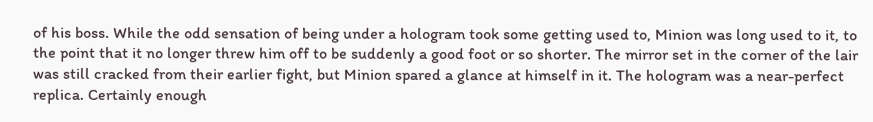of his boss. While the odd sensation of being under a hologram took some getting used to, Minion was long used to it, to the point that it no longer threw him off to be suddenly a good foot or so shorter. The mirror set in the corner of the lair was still cracked from their earlier fight, but Minion spared a glance at himself in it. The hologram was a near-perfect replica. Certainly enough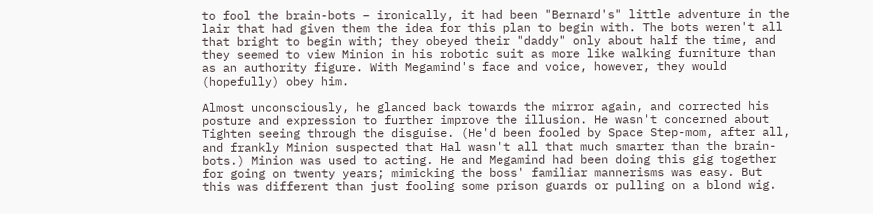to fool the brain-bots – ironically, it had been "Bernard's" little adventure in the lair that had given them the idea for this plan to begin with. The bots weren't all that bright to begin with; they obeyed their "daddy" only about half the time, and they seemed to view Minion in his robotic suit as more like walking furniture than as an authority figure. With Megamind's face and voice, however, they would (hopefully) obey him.

Almost unconsciously, he glanced back towards the mirror again, and corrected his posture and expression to further improve the illusion. He wasn't concerned about Tighten seeing through the disguise. (He'd been fooled by Space Step-mom, after all, and frankly Minion suspected that Hal wasn't all that much smarter than the brain-bots.) Minion was used to acting. He and Megamind had been doing this gig together for going on twenty years; mimicking the boss' familiar mannerisms was easy. But this was different than just fooling some prison guards or pulling on a blond wig.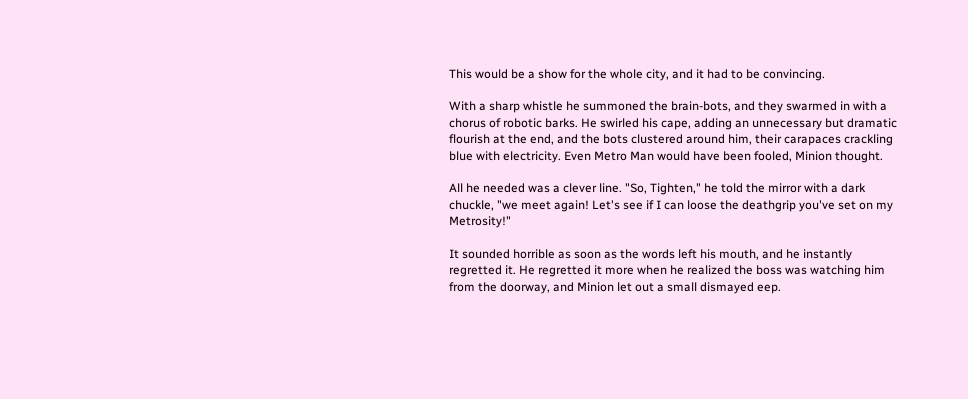This would be a show for the whole city, and it had to be convincing.

With a sharp whistle he summoned the brain-bots, and they swarmed in with a chorus of robotic barks. He swirled his cape, adding an unnecessary but dramatic flourish at the end, and the bots clustered around him, their carapaces crackling blue with electricity. Even Metro Man would have been fooled, Minion thought.

All he needed was a clever line. "So, Tighten," he told the mirror with a dark chuckle, "we meet again! Let's see if I can loose the deathgrip you've set on my Metrosity!"

It sounded horrible as soon as the words left his mouth, and he instantly regretted it. He regretted it more when he realized the boss was watching him from the doorway, and Minion let out a small dismayed eep.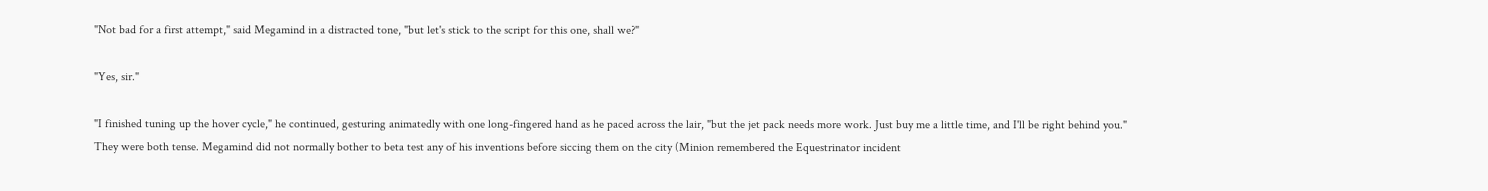"Not bad for a first attempt," said Megamind in a distracted tone, "but let's stick to the script for this one, shall we?"

"Yes, sir."

"I finished tuning up the hover cycle," he continued, gesturing animatedly with one long-fingered hand as he paced across the lair, "but the jet pack needs more work. Just buy me a little time, and I'll be right behind you." They were both tense. Megamind did not normally bother to beta test any of his inventions before siccing them on the city (Minion remembered the Equestrinator incident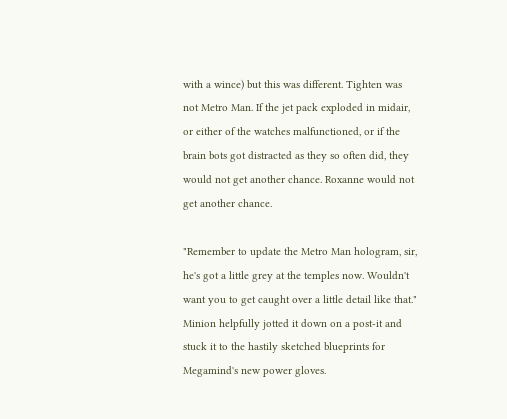with a wince) but this was different. Tighten was not Metro Man. If the jet pack exploded in midair, or either of the watches malfunctioned, or if the brain bots got distracted as they so often did, they would not get another chance. Roxanne would not get another chance.

"Remember to update the Metro Man hologram, sir, he's got a little grey at the temples now. Wouldn't want you to get caught over a little detail like that." Minion helpfully jotted it down on a post-it and stuck it to the hastily sketched blueprints for Megamind's new power gloves.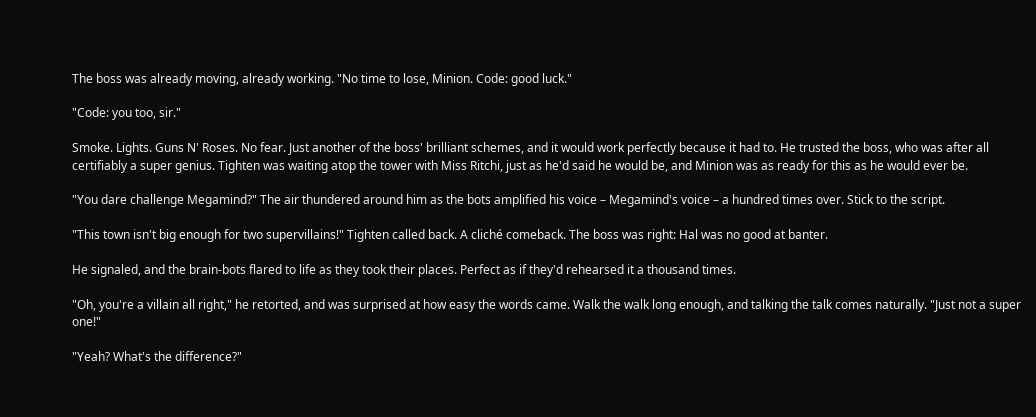The boss was already moving, already working. "No time to lose, Minion. Code: good luck."

"Code: you too, sir."

Smoke. Lights. Guns N' Roses. No fear. Just another of the boss' brilliant schemes, and it would work perfectly because it had to. He trusted the boss, who was after all certifiably a super genius. Tighten was waiting atop the tower with Miss Ritchi, just as he'd said he would be, and Minion was as ready for this as he would ever be.

"You dare challenge Megamind?" The air thundered around him as the bots amplified his voice – Megamind's voice – a hundred times over. Stick to the script.

"This town isn't big enough for two supervillains!" Tighten called back. A cliché comeback. The boss was right: Hal was no good at banter.

He signaled, and the brain-bots flared to life as they took their places. Perfect as if they'd rehearsed it a thousand times.

"Oh, you're a villain all right," he retorted, and was surprised at how easy the words came. Walk the walk long enough, and talking the talk comes naturally. "Just not a super one!"

"Yeah? What's the difference?"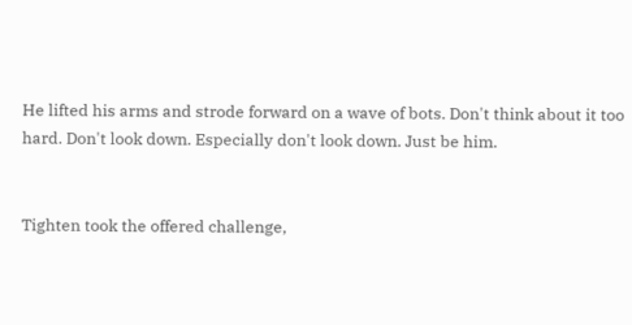He lifted his arms and strode forward on a wave of bots. Don't think about it too hard. Don't look down. Especially don't look down. Just be him.


Tighten took the offered challenge,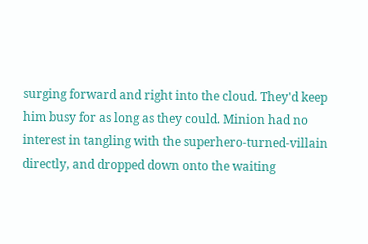surging forward and right into the cloud. They'd keep him busy for as long as they could. Minion had no interest in tangling with the superhero-turned-villain directly, and dropped down onto the waiting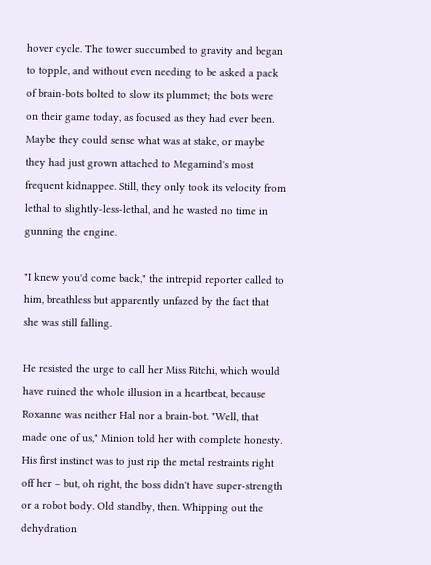hover cycle. The tower succumbed to gravity and began to topple, and without even needing to be asked a pack of brain-bots bolted to slow its plummet; the bots were on their game today, as focused as they had ever been. Maybe they could sense what was at stake, or maybe they had just grown attached to Megamind's most frequent kidnappee. Still, they only took its velocity from lethal to slightly-less-lethal, and he wasted no time in gunning the engine.

"I knew you'd come back," the intrepid reporter called to him, breathless but apparently unfazed by the fact that she was still falling.

He resisted the urge to call her Miss Ritchi, which would have ruined the whole illusion in a heartbeat, because Roxanne was neither Hal nor a brain-bot. "Well, that made one of us," Minion told her with complete honesty. His first instinct was to just rip the metal restraints right off her – but, oh right, the boss didn't have super-strength or a robot body. Old standby, then. Whipping out the dehydration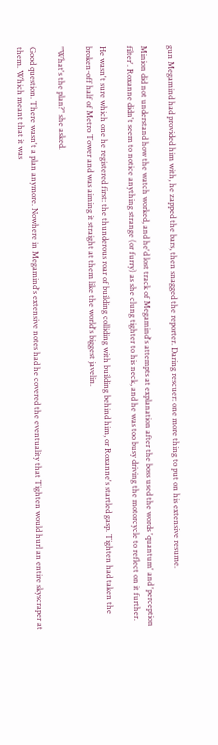gun Megamind had provided him with, he zapped the bars, then snagged the reporter. Daring rescuer: one more thing to put on his extensive resume.

Minion did not understand how the watch worked, and he'd lost track of Megamind's attempts at explanation after the boss used the words 'quantum' and 'perception filter'. Roxanne didn't seem to notice anything strange (or furry) as she clung tighter to his neck, and he was too busy driving the motorcycle to reflect on it further.

He wasn't sure which one he registered first: the thunderous roar of building colliding with building behind him, or Roxanne's startled gasp. Tighten had taken the broken-off half of Metro Tower and was aiming it straight at them like the world's biggest javelin.

"What's the plan?" she asked.

Good question. There wasn't a plan anymore. Nowhere in Megamind's extensive notes had he covered the eventuality that Tighten would hurl an entire skyscraper at them. Which meant that it was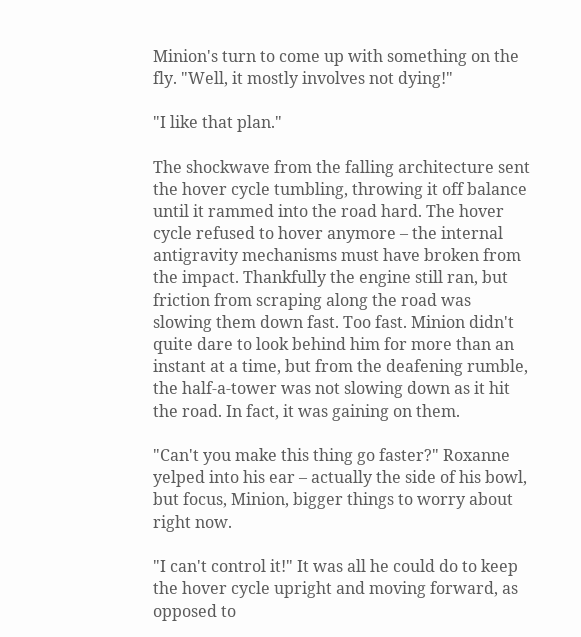Minion's turn to come up with something on the fly. "Well, it mostly involves not dying!"

"I like that plan."

The shockwave from the falling architecture sent the hover cycle tumbling, throwing it off balance until it rammed into the road hard. The hover cycle refused to hover anymore – the internal antigravity mechanisms must have broken from the impact. Thankfully the engine still ran, but friction from scraping along the road was slowing them down fast. Too fast. Minion didn't quite dare to look behind him for more than an instant at a time, but from the deafening rumble, the half-a-tower was not slowing down as it hit the road. In fact, it was gaining on them.

"Can't you make this thing go faster?" Roxanne yelped into his ear – actually the side of his bowl, but focus, Minion, bigger things to worry about right now.

"I can't control it!" It was all he could do to keep the hover cycle upright and moving forward, as opposed to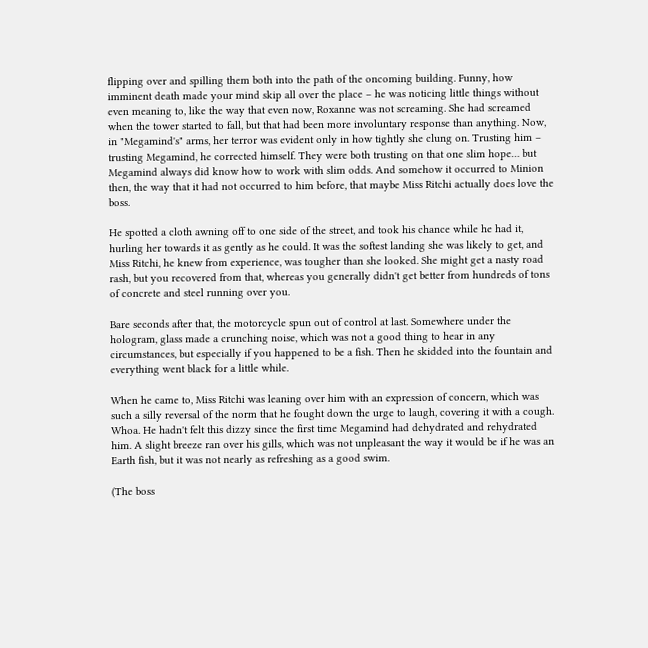flipping over and spilling them both into the path of the oncoming building. Funny, how imminent death made your mind skip all over the place – he was noticing little things without even meaning to, like the way that even now, Roxanne was not screaming. She had screamed when the tower started to fall, but that had been more involuntary response than anything. Now, in "Megamind's" arms, her terror was evident only in how tightly she clung on. Trusting him – trusting Megamind, he corrected himself. They were both trusting on that one slim hope… but Megamind always did know how to work with slim odds. And somehow it occurred to Minion then, the way that it had not occurred to him before, that maybe Miss Ritchi actually does love the boss.

He spotted a cloth awning off to one side of the street, and took his chance while he had it, hurling her towards it as gently as he could. It was the softest landing she was likely to get, and Miss Ritchi, he knew from experience, was tougher than she looked. She might get a nasty road rash, but you recovered from that, whereas you generally didn't get better from hundreds of tons of concrete and steel running over you.

Bare seconds after that, the motorcycle spun out of control at last. Somewhere under the hologram, glass made a crunching noise, which was not a good thing to hear in any circumstances, but especially if you happened to be a fish. Then he skidded into the fountain and everything went black for a little while.

When he came to, Miss Ritchi was leaning over him with an expression of concern, which was such a silly reversal of the norm that he fought down the urge to laugh, covering it with a cough. Whoa. He hadn't felt this dizzy since the first time Megamind had dehydrated and rehydrated him. A slight breeze ran over his gills, which was not unpleasant the way it would be if he was an Earth fish, but it was not nearly as refreshing as a good swim.

(The boss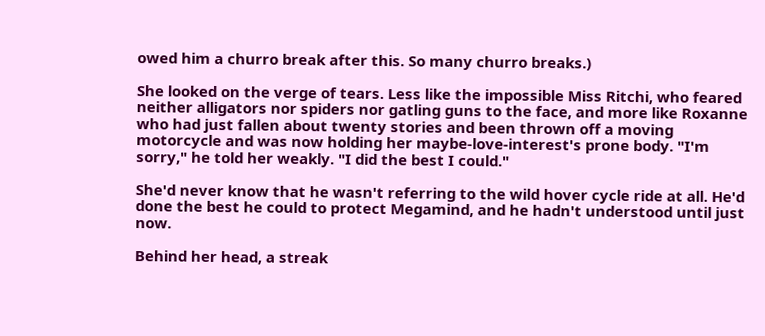owed him a churro break after this. So many churro breaks.)

She looked on the verge of tears. Less like the impossible Miss Ritchi, who feared neither alligators nor spiders nor gatling guns to the face, and more like Roxanne who had just fallen about twenty stories and been thrown off a moving motorcycle and was now holding her maybe-love-interest's prone body. "I'm sorry," he told her weakly. "I did the best I could."

She'd never know that he wasn't referring to the wild hover cycle ride at all. He'd done the best he could to protect Megamind, and he hadn't understood until just now.

Behind her head, a streak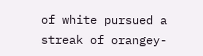of white pursued a streak of orangey-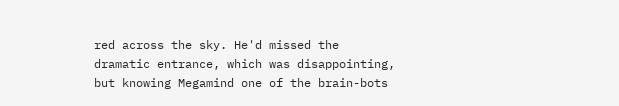red across the sky. He'd missed the dramatic entrance, which was disappointing, but knowing Megamind one of the brain-bots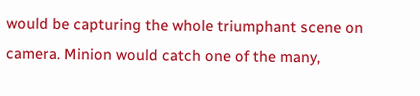would be capturing the whole triumphant scene on camera. Minion would catch one of the many,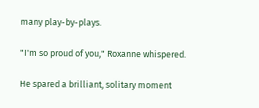many play-by-plays.

"I'm so proud of you," Roxanne whispered.

He spared a brilliant, solitary moment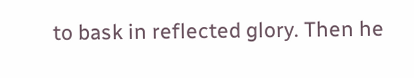to bask in reflected glory. Then he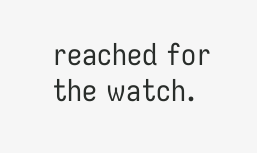reached for the watch.